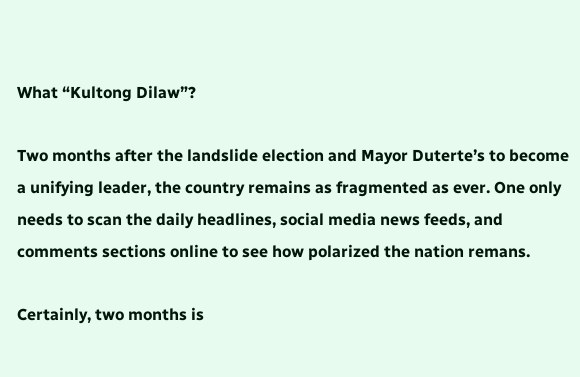What “Kultong Dilaw”?

Two months after the landslide election and Mayor Duterte’s to become a unifying leader, the country remains as fragmented as ever. One only needs to scan the daily headlines, social media news feeds, and comments sections online to see how polarized the nation remans.

Certainly, two months is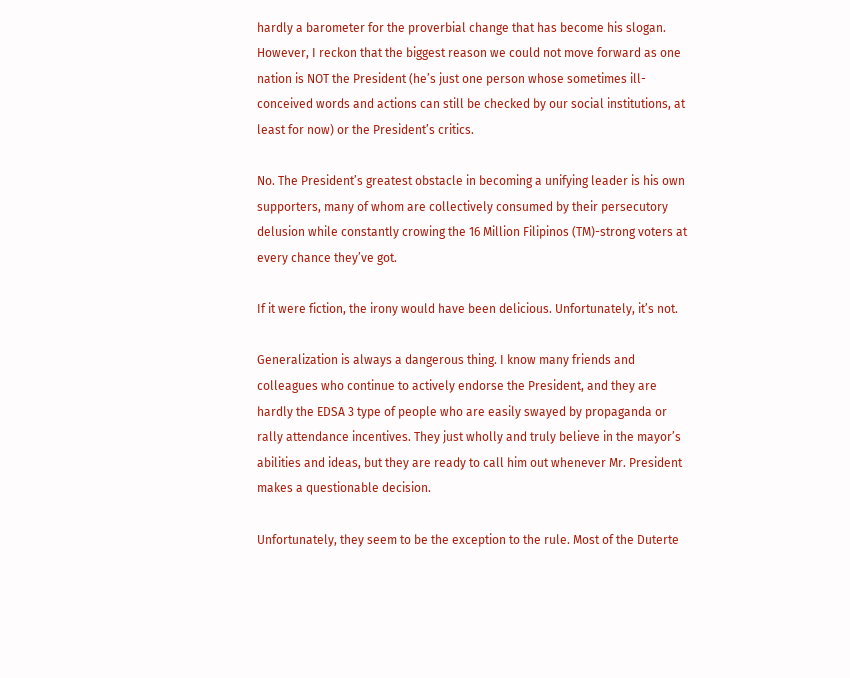hardly a barometer for the proverbial change that has become his slogan. However, I reckon that the biggest reason we could not move forward as one nation is NOT the President (he’s just one person whose sometimes ill-conceived words and actions can still be checked by our social institutions, at least for now) or the President’s critics.

No. The President’s greatest obstacle in becoming a unifying leader is his own supporters, many of whom are collectively consumed by their persecutory delusion while constantly crowing the 16 Million Filipinos (TM)-strong voters at every chance they’ve got.

If it were fiction, the irony would have been delicious. Unfortunately, it’s not.

Generalization is always a dangerous thing. I know many friends and colleagues who continue to actively endorse the President, and they are hardly the EDSA 3 type of people who are easily swayed by propaganda or rally attendance incentives. They just wholly and truly believe in the mayor’s abilities and ideas, but they are ready to call him out whenever Mr. President makes a questionable decision.

Unfortunately, they seem to be the exception to the rule. Most of the Duterte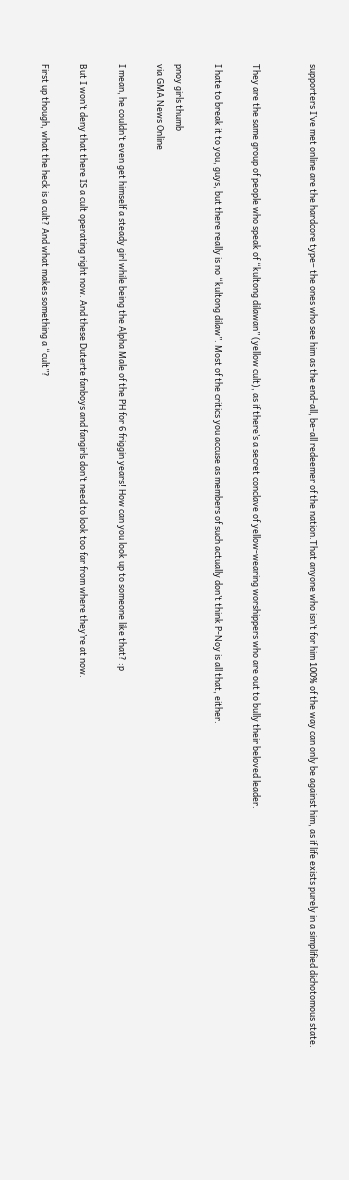supporters I’ve met online are the hardcore type– the ones who see him as the end-all, be-all redeemer of the nation.That anyone who isn’t for him 100% of the way can only be against him, as if life exists purely in a simplified dichotomous state.


They are the same group of people who speak of “kultong dilawan” (yellow cult), as if there’s a secret conclave of yellow-wearing worshippers who are out to bully their beloved leader.

I hate to break it to you, guys, but there really is no “kultong dilaw”. Most of the critics you accuse as members of such actually don’t think P-Noy is all that, either.

pnoy girls thumb
via GMA News Online

I mean, he couldn’t even get himself a steady girl while being the Alpha Male of the PH for 6 friggin years! How can you look up to someone like that? :p

But I won’t deny that there IS a cult operating right now. And these Duterte fanboys and fangirls don’t need to look too far from where they’re at now.

First up though, what the heck is a cult? And what makes something a “cult”?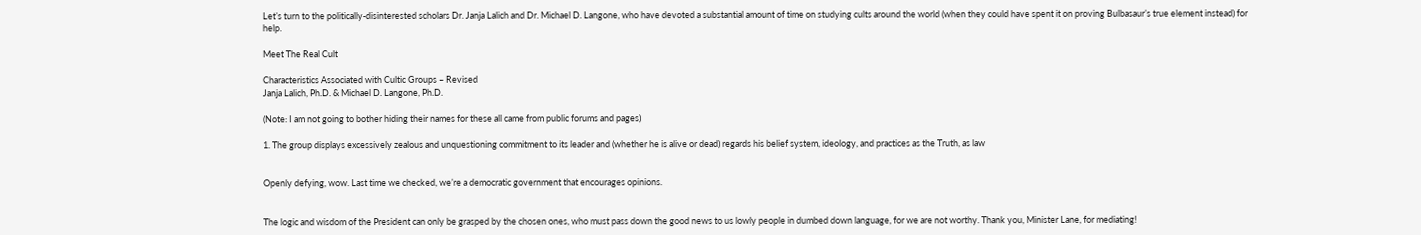Let’s turn to the politically-disinterested scholars Dr. Janja Lalich and Dr. Michael D. Langone, who have devoted a substantial amount of time on studying cults around the world (when they could have spent it on proving Bulbasaur’s true element instead) for help.

Meet The Real Cult

Characteristics Associated with Cultic Groups – Revised
Janja Lalich, Ph.D. & Michael D. Langone, Ph.D.

(Note: I am not going to bother hiding their names for these all came from public forums and pages)

1. The group displays excessively zealous and unquestioning commitment to its leader and (whether he is alive or dead) regards his belief system, ideology, and practices as the Truth, as law


Openly defying, wow. Last time we checked, we’re a democratic government that encourages opinions.


The logic and wisdom of the President can only be grasped by the chosen ones, who must pass down the good news to us lowly people in dumbed down language, for we are not worthy. Thank you, Minister Lane, for mediating!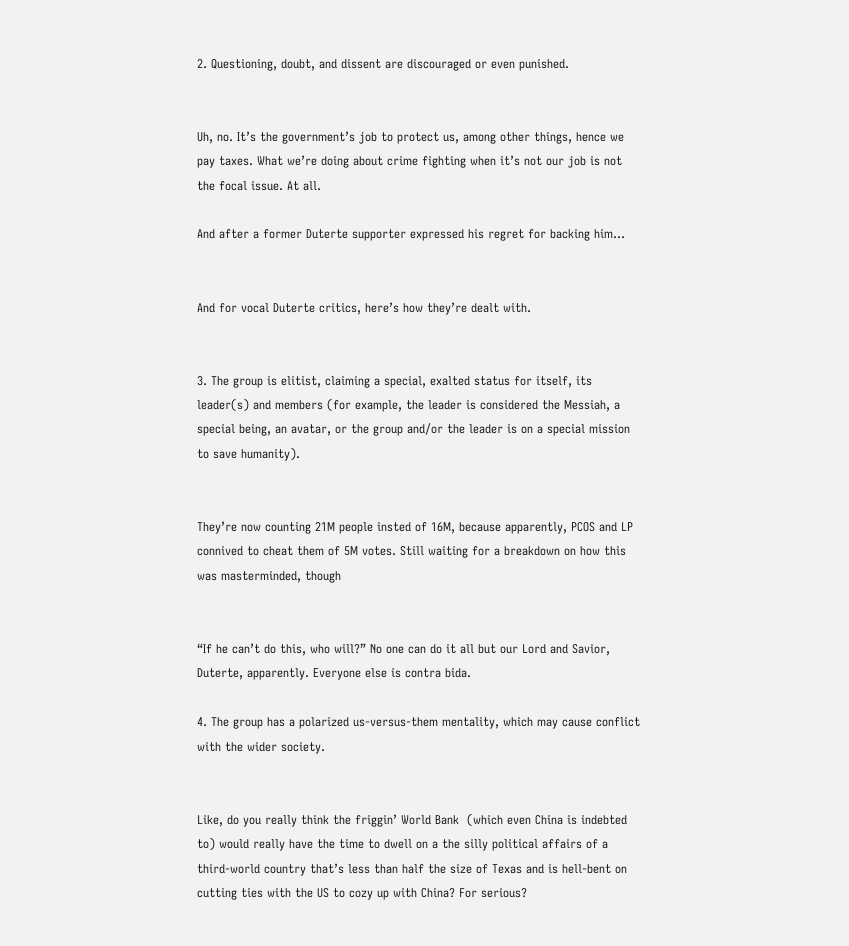2. Questioning, doubt, and dissent are discouraged or even punished.


Uh, no. It’s the government’s job to protect us, among other things, hence we pay taxes. What we’re doing about crime fighting when it’s not our job is not the focal issue. At all.

And after a former Duterte supporter expressed his regret for backing him…


And for vocal Duterte critics, here’s how they’re dealt with.


3. The group is elitist, claiming a special, exalted status for itself, its leader(s) and members (for example, the leader is considered the Messiah, a special being, an avatar, or the group and/or the leader is on a special mission to save humanity).


They’re now counting 21M people insted of 16M, because apparently, PCOS and LP connived to cheat them of 5M votes. Still waiting for a breakdown on how this was masterminded, though


“If he can’t do this, who will?” No one can do it all but our Lord and Savior, Duterte, apparently. Everyone else is contra bida.

4. The group has a polarized us-versus-them mentality, which may cause conflict with the wider society.


Like, do you really think the friggin’ World Bank  (which even China is indebted to) would really have the time to dwell on a the silly political affairs of a third-world country that’s less than half the size of Texas and is hell-bent on cutting ties with the US to cozy up with China? For serious?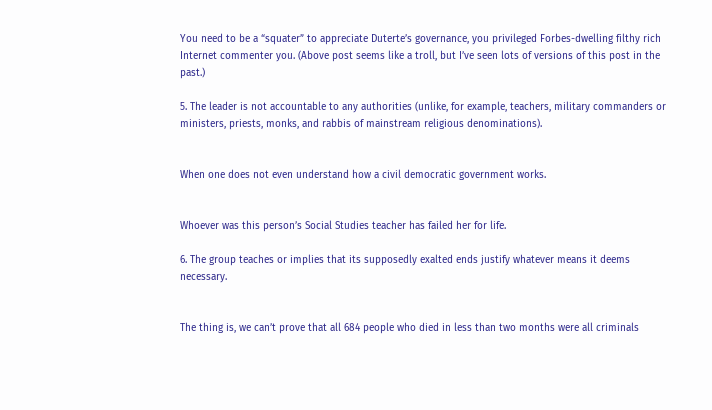You need to be a “squater” to appreciate Duterte’s governance, you privileged Forbes-dwelling filthy rich Internet commenter you. (Above post seems like a troll, but I’ve seen lots of versions of this post in the past.)

5. The leader is not accountable to any authorities (unlike, for example, teachers, military commanders or ministers, priests, monks, and rabbis of mainstream religious denominations).


When one does not even understand how a civil democratic government works.


Whoever was this person’s Social Studies teacher has failed her for life.

6. The group teaches or implies that its supposedly exalted ends justify whatever means it deems necessary.


The thing is, we can’t prove that all 684 people who died in less than two months were all criminals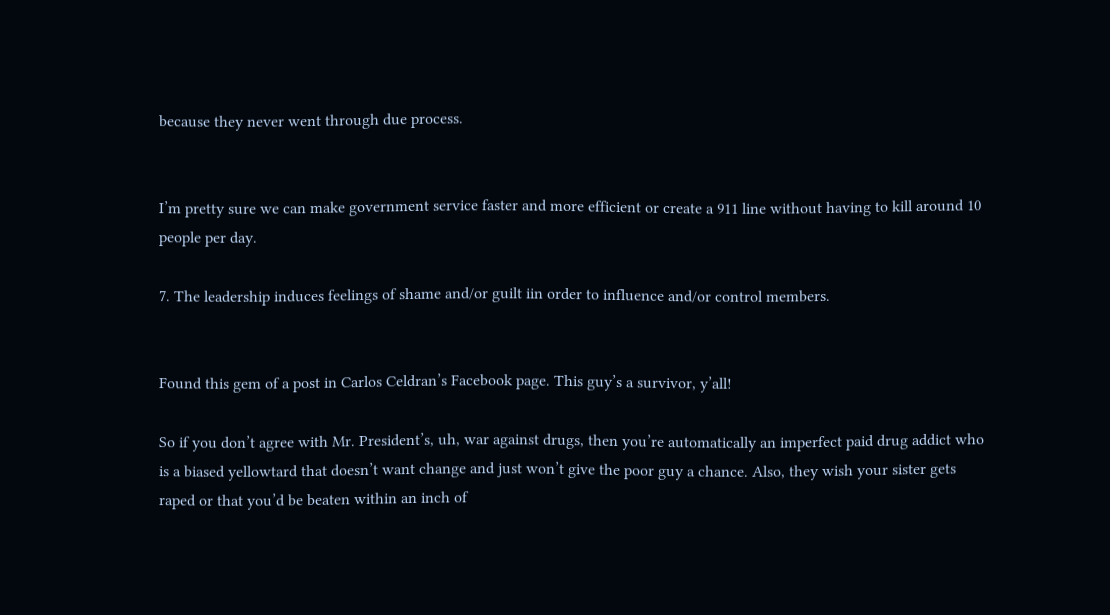because they never went through due process.


I’m pretty sure we can make government service faster and more efficient or create a 911 line without having to kill around 10 people per day.

7. The leadership induces feelings of shame and/or guilt iin order to influence and/or control members.


Found this gem of a post in Carlos Celdran’s Facebook page. This guy’s a survivor, y’all!

So if you don’t agree with Mr. President’s, uh, war against drugs, then you’re automatically an imperfect paid drug addict who is a biased yellowtard that doesn’t want change and just won’t give the poor guy a chance. Also, they wish your sister gets raped or that you’d be beaten within an inch of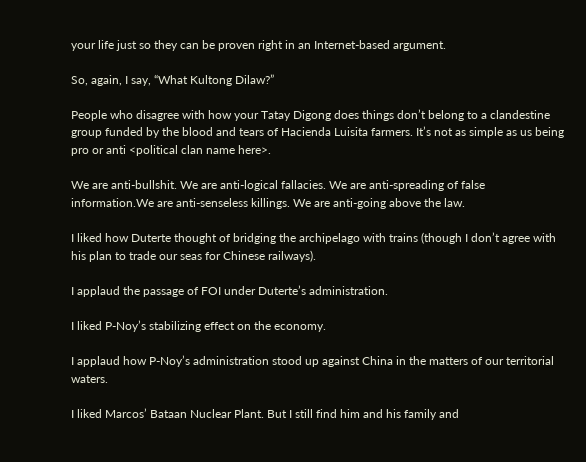your life just so they can be proven right in an Internet-based argument.

So, again, I say, “What Kultong Dilaw?”

People who disagree with how your Tatay Digong does things don’t belong to a clandestine group funded by the blood and tears of Hacienda Luisita farmers. It’s not as simple as us being pro or anti <political clan name here>.

We are anti-bullshit. We are anti-logical fallacies. We are anti-spreading of false information.We are anti-senseless killings. We are anti-going above the law.

I liked how Duterte thought of bridging the archipelago with trains (though I don’t agree with his plan to trade our seas for Chinese railways).

I applaud the passage of FOI under Duterte’s administration.

I liked P-Noy’s stabilizing effect on the economy.

I applaud how P-Noy’s administration stood up against China in the matters of our territorial waters.

I liked Marcos’ Bataan Nuclear Plant. But I still find him and his family and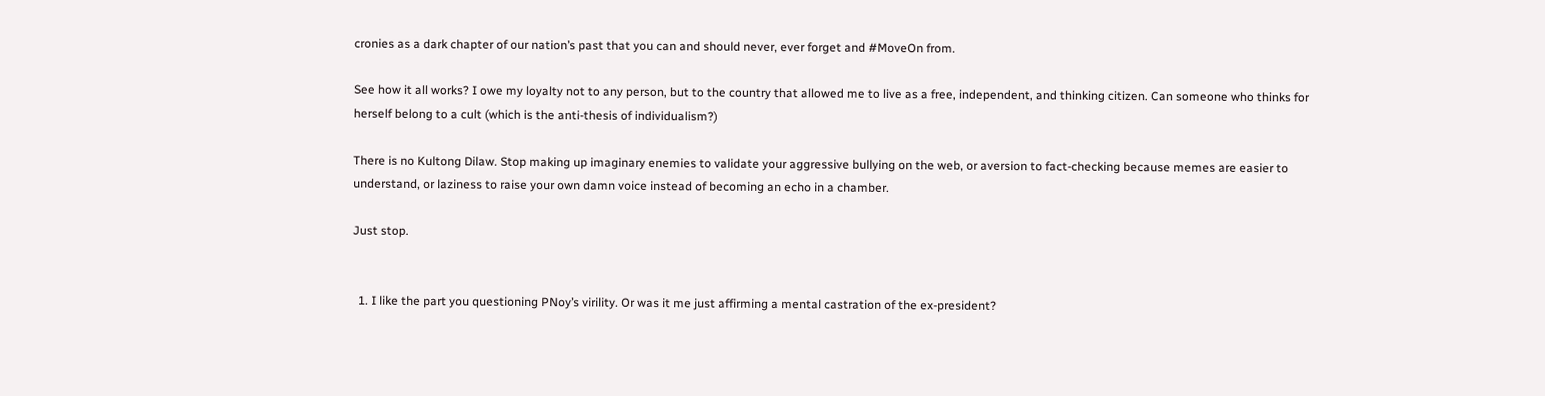cronies as a dark chapter of our nation’s past that you can and should never, ever forget and #MoveOn from.

See how it all works? I owe my loyalty not to any person, but to the country that allowed me to live as a free, independent, and thinking citizen. Can someone who thinks for herself belong to a cult (which is the anti-thesis of individualism?)

There is no Kultong Dilaw. Stop making up imaginary enemies to validate your aggressive bullying on the web, or aversion to fact-checking because memes are easier to understand, or laziness to raise your own damn voice instead of becoming an echo in a chamber.

Just stop.


  1. I like the part you questioning PNoy’s virility. Or was it me just affirming a mental castration of the ex-president?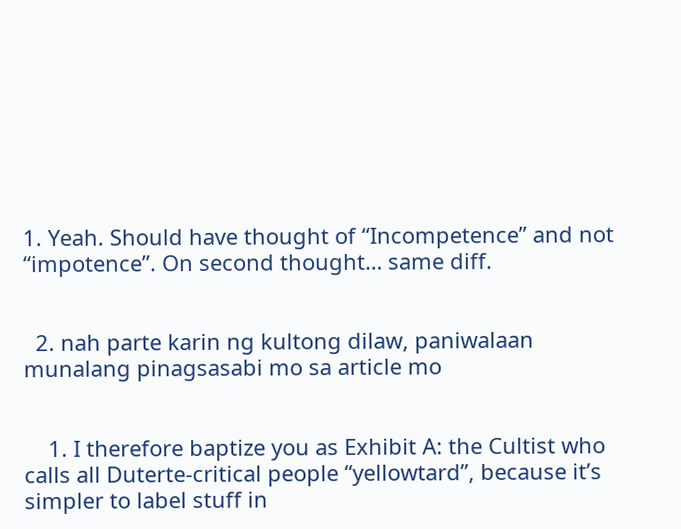1. Yeah. Should have thought of “Incompetence” and not “impotence”. On second thought… same diff.


  2. nah parte karin ng kultong dilaw, paniwalaan munalang pinagsasabi mo sa article mo


    1. I therefore baptize you as Exhibit A: the Cultist who calls all Duterte-critical people “yellowtard”, because it’s simpler to label stuff in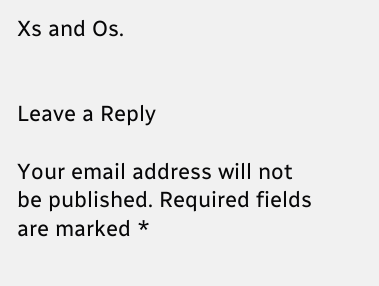Xs and Os.


Leave a Reply

Your email address will not be published. Required fields are marked *